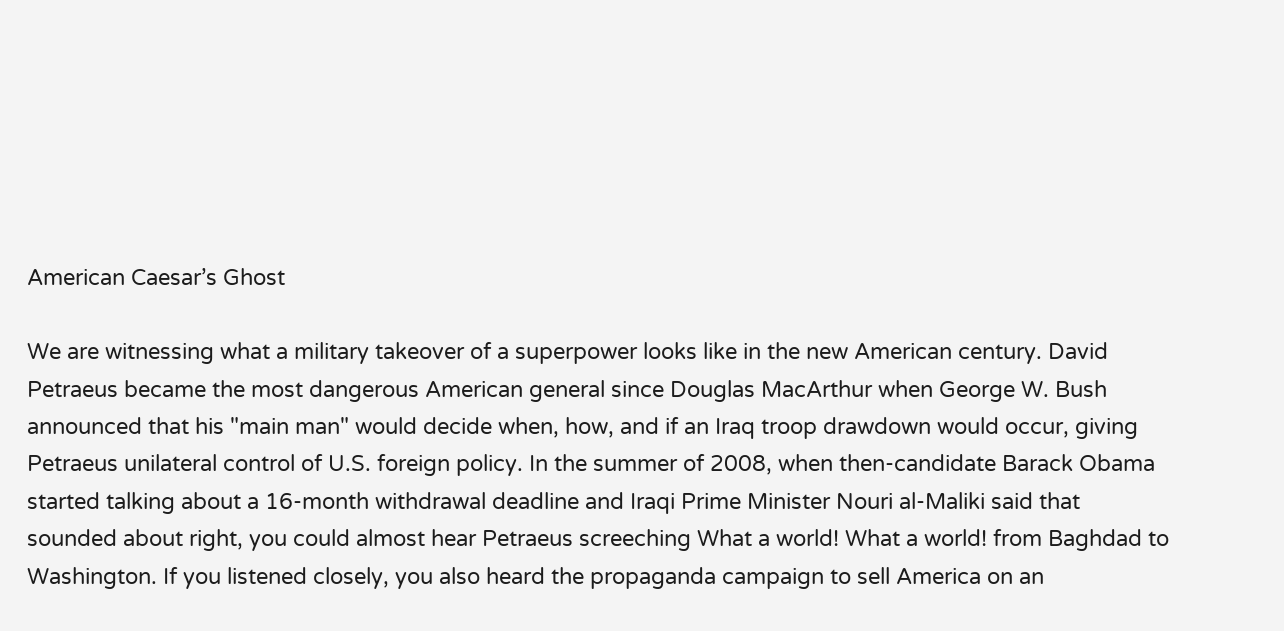American Caesar’s Ghost

We are witnessing what a military takeover of a superpower looks like in the new American century. David Petraeus became the most dangerous American general since Douglas MacArthur when George W. Bush announced that his "main man" would decide when, how, and if an Iraq troop drawdown would occur, giving Petraeus unilateral control of U.S. foreign policy. In the summer of 2008, when then-candidate Barack Obama started talking about a 16-month withdrawal deadline and Iraqi Prime Minister Nouri al-Maliki said that sounded about right, you could almost hear Petraeus screeching What a world! What a world! from Baghdad to Washington. If you listened closely, you also heard the propaganda campaign to sell America on an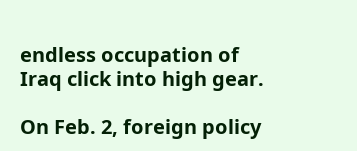endless occupation of Iraq click into high gear.

On Feb. 2, foreign policy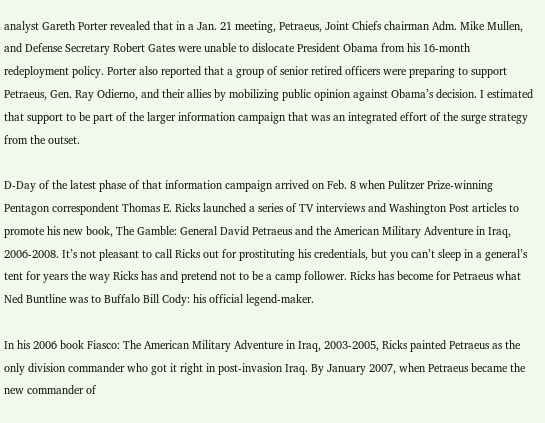analyst Gareth Porter revealed that in a Jan. 21 meeting, Petraeus, Joint Chiefs chairman Adm. Mike Mullen, and Defense Secretary Robert Gates were unable to dislocate President Obama from his 16-month redeployment policy. Porter also reported that a group of senior retired officers were preparing to support Petraeus, Gen. Ray Odierno, and their allies by mobilizing public opinion against Obama’s decision. I estimated that support to be part of the larger information campaign that was an integrated effort of the surge strategy from the outset.

D-Day of the latest phase of that information campaign arrived on Feb. 8 when Pulitzer Prize-winning Pentagon correspondent Thomas E. Ricks launched a series of TV interviews and Washington Post articles to promote his new book, The Gamble: General David Petraeus and the American Military Adventure in Iraq, 2006-2008. It’s not pleasant to call Ricks out for prostituting his credentials, but you can’t sleep in a general’s tent for years the way Ricks has and pretend not to be a camp follower. Ricks has become for Petraeus what Ned Buntline was to Buffalo Bill Cody: his official legend-maker.

In his 2006 book Fiasco: The American Military Adventure in Iraq, 2003-2005, Ricks painted Petraeus as the only division commander who got it right in post-invasion Iraq. By January 2007, when Petraeus became the new commander of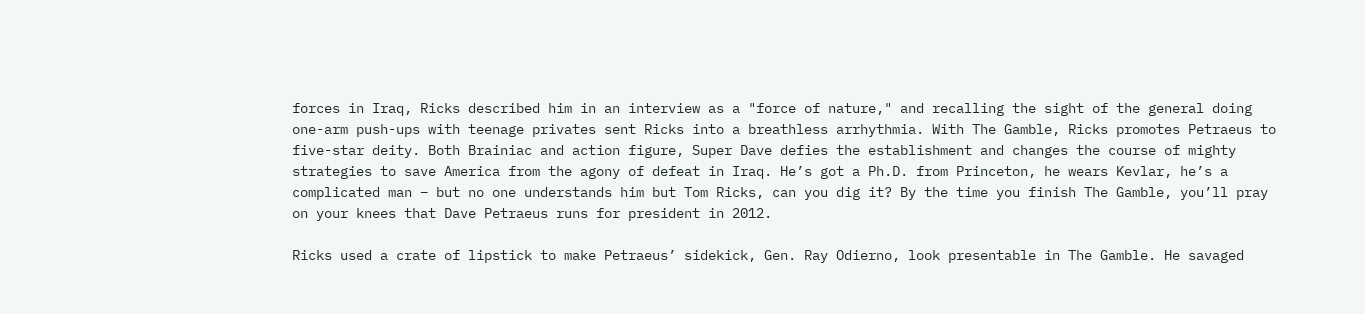forces in Iraq, Ricks described him in an interview as a "force of nature," and recalling the sight of the general doing one-arm push-ups with teenage privates sent Ricks into a breathless arrhythmia. With The Gamble, Ricks promotes Petraeus to five-star deity. Both Brainiac and action figure, Super Dave defies the establishment and changes the course of mighty strategies to save America from the agony of defeat in Iraq. He’s got a Ph.D. from Princeton, he wears Kevlar, he’s a complicated man – but no one understands him but Tom Ricks, can you dig it? By the time you finish The Gamble, you’ll pray on your knees that Dave Petraeus runs for president in 2012.

Ricks used a crate of lipstick to make Petraeus’ sidekick, Gen. Ray Odierno, look presentable in The Gamble. He savaged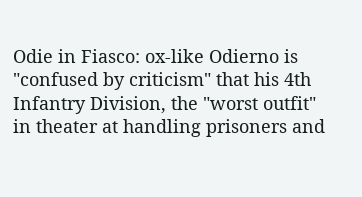Odie in Fiasco: ox-like Odierno is "confused by criticism" that his 4th Infantry Division, the "worst outfit" in theater at handling prisoners and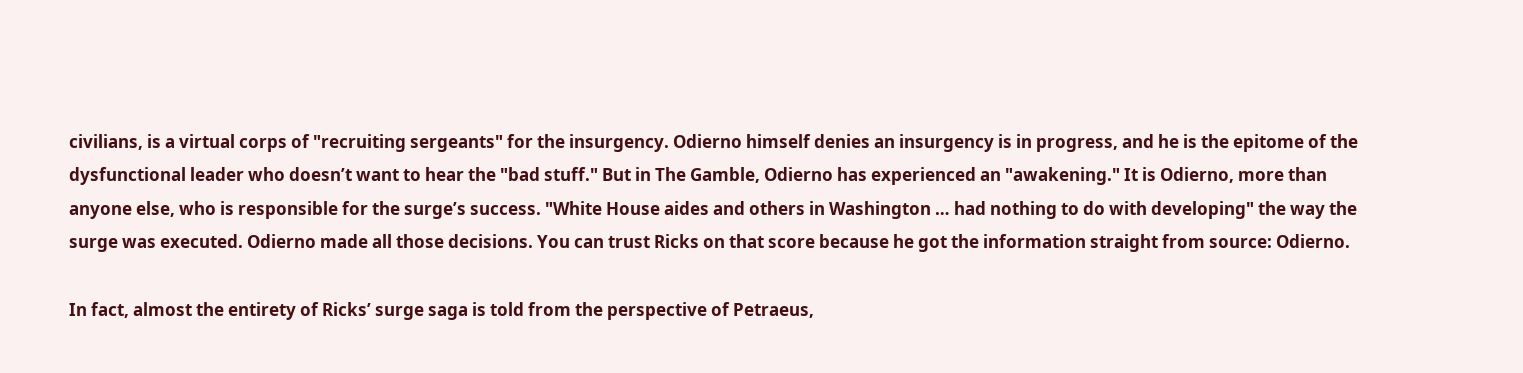civilians, is a virtual corps of "recruiting sergeants" for the insurgency. Odierno himself denies an insurgency is in progress, and he is the epitome of the dysfunctional leader who doesn’t want to hear the "bad stuff." But in The Gamble, Odierno has experienced an "awakening." It is Odierno, more than anyone else, who is responsible for the surge’s success. "White House aides and others in Washington … had nothing to do with developing" the way the surge was executed. Odierno made all those decisions. You can trust Ricks on that score because he got the information straight from source: Odierno.

In fact, almost the entirety of Ricks’ surge saga is told from the perspective of Petraeus,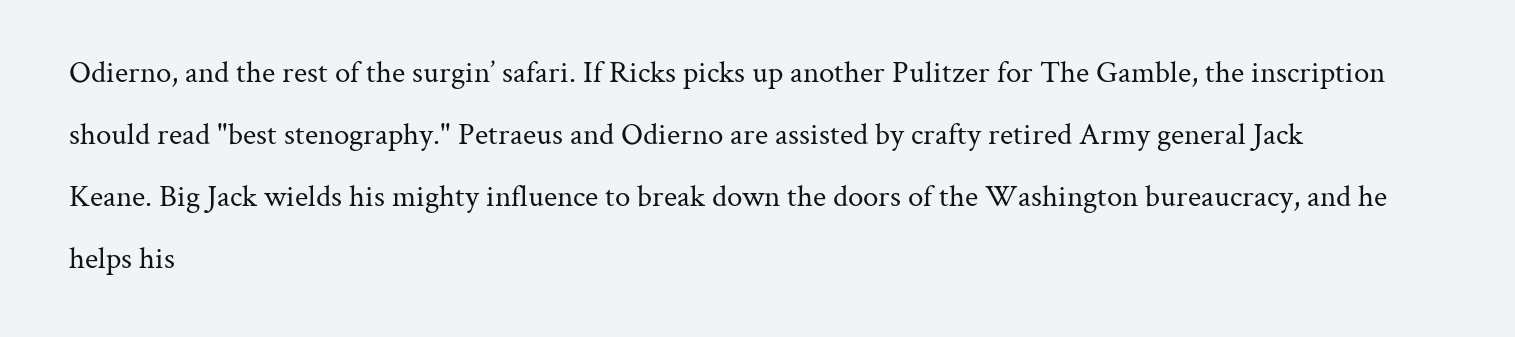Odierno, and the rest of the surgin’ safari. If Ricks picks up another Pulitzer for The Gamble, the inscription should read "best stenography." Petraeus and Odierno are assisted by crafty retired Army general Jack Keane. Big Jack wields his mighty influence to break down the doors of the Washington bureaucracy, and he helps his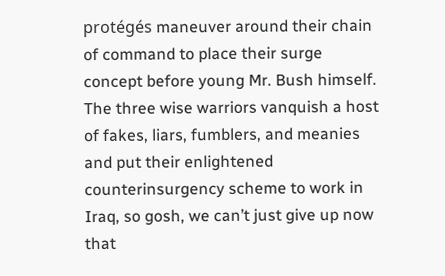protégés maneuver around their chain of command to place their surge concept before young Mr. Bush himself. The three wise warriors vanquish a host of fakes, liars, fumblers, and meanies and put their enlightened counterinsurgency scheme to work in Iraq, so gosh, we can’t just give up now that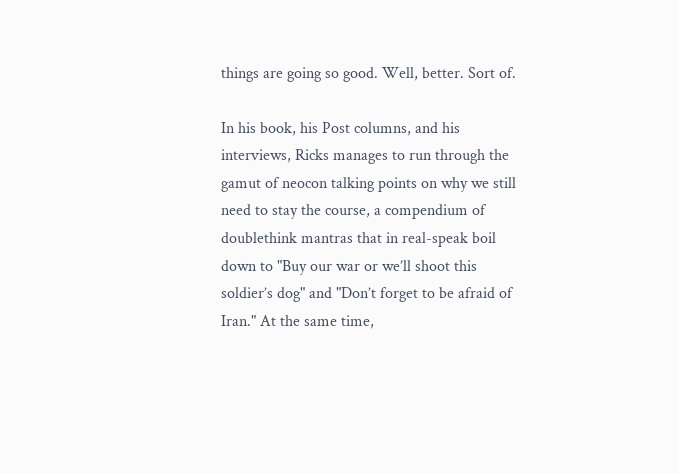things are going so good. Well, better. Sort of.

In his book, his Post columns, and his interviews, Ricks manages to run through the gamut of neocon talking points on why we still need to stay the course, a compendium of doublethink mantras that in real-speak boil down to "Buy our war or we’ll shoot this soldier’s dog" and "Don’t forget to be afraid of Iran." At the same time,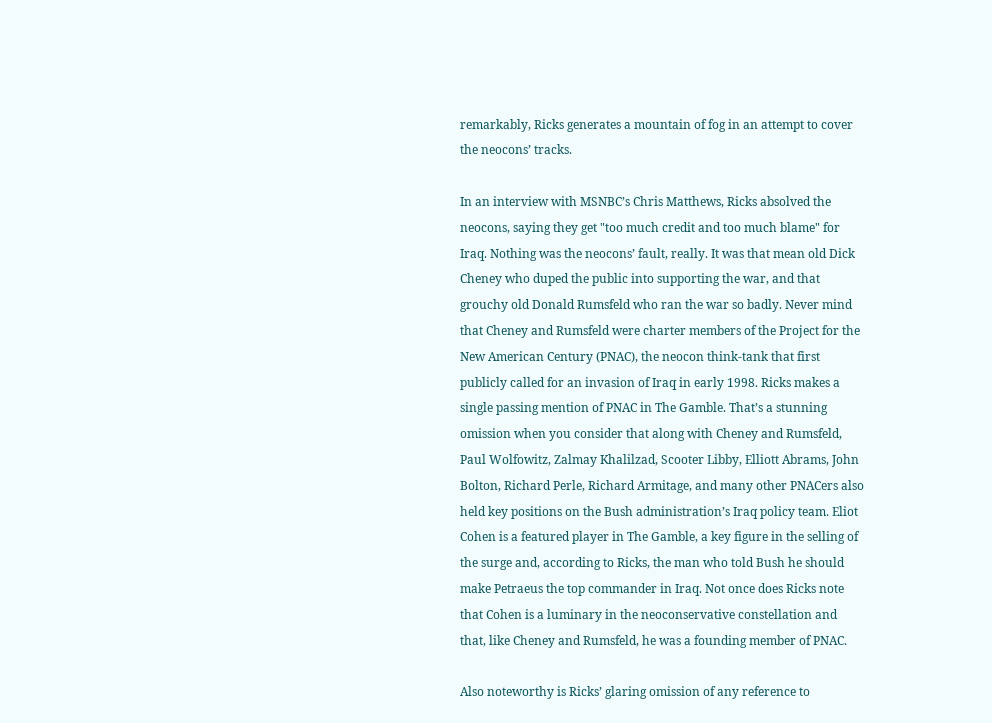remarkably, Ricks generates a mountain of fog in an attempt to cover the neocons’ tracks.

In an interview with MSNBC’s Chris Matthews, Ricks absolved the neocons, saying they get "too much credit and too much blame" for Iraq. Nothing was the neocons’ fault, really. It was that mean old Dick Cheney who duped the public into supporting the war, and that grouchy old Donald Rumsfeld who ran the war so badly. Never mind that Cheney and Rumsfeld were charter members of the Project for the New American Century (PNAC), the neocon think-tank that first publicly called for an invasion of Iraq in early 1998. Ricks makes a single passing mention of PNAC in The Gamble. That’s a stunning omission when you consider that along with Cheney and Rumsfeld, Paul Wolfowitz, Zalmay Khalilzad, Scooter Libby, Elliott Abrams, John Bolton, Richard Perle, Richard Armitage, and many other PNACers also held key positions on the Bush administration’s Iraq policy team. Eliot Cohen is a featured player in The Gamble, a key figure in the selling of the surge and, according to Ricks, the man who told Bush he should make Petraeus the top commander in Iraq. Not once does Ricks note that Cohen is a luminary in the neoconservative constellation and that, like Cheney and Rumsfeld, he was a founding member of PNAC.

Also noteworthy is Ricks’ glaring omission of any reference to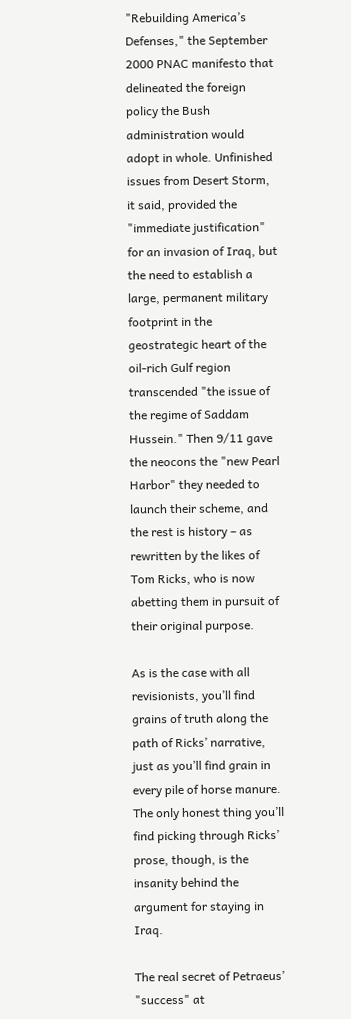"Rebuilding America’s Defenses," the September 2000 PNAC manifesto that delineated the foreign policy the Bush administration would adopt in whole. Unfinished issues from Desert Storm, it said, provided the "immediate justification" for an invasion of Iraq, but the need to establish a large, permanent military footprint in the geostrategic heart of the oil-rich Gulf region transcended "the issue of the regime of Saddam Hussein." Then 9/11 gave the neocons the "new Pearl Harbor" they needed to launch their scheme, and the rest is history – as rewritten by the likes of Tom Ricks, who is now abetting them in pursuit of their original purpose.

As is the case with all revisionists, you’ll find grains of truth along the path of Ricks’ narrative, just as you’ll find grain in every pile of horse manure. The only honest thing you’ll find picking through Ricks’ prose, though, is the insanity behind the argument for staying in Iraq.

The real secret of Petraeus’ "success" at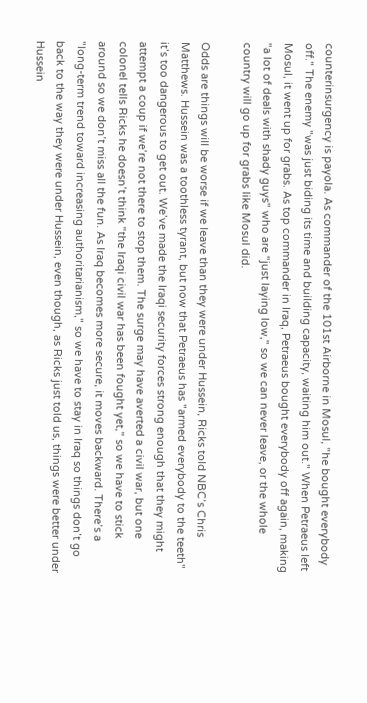counterinsurgency is payola. As commander of the 101st Airborne in Mosul, "he bought everybody off." The enemy "was just biding its time and building capacity, waiting him out." When Petraeus left Mosul, it went up for grabs. As top commander in Iraq, Petraeus bought everybody off again, making "a lot of deals with shady guys" who are "just laying low," so we can never leave, or the whole country will go up for grabs like Mosul did.

Odds are things will be worse if we leave than they were under Hussein, Ricks told NBC’s Chris Matthews. Hussein was a toothless tyrant, but now that Petraeus has "armed everybody to the teeth" it’s too dangerous to get out. We’ve made the Iraqi security forces strong enough that they might attempt a coup if we’re not there to stop them. The surge may have averted a civil war, but one colonel tells Ricks he doesn’t think "the Iraqi civil war has been fought yet," so we have to stick around so we don’t miss all the fun. As Iraq becomes more secure, it moves backward. There’s a "long-term trend toward increasing authoritarianism," so we have to stay in Iraq so things don’t go back to the way they were under Hussein, even though, as Ricks just told us, things were better under Hussein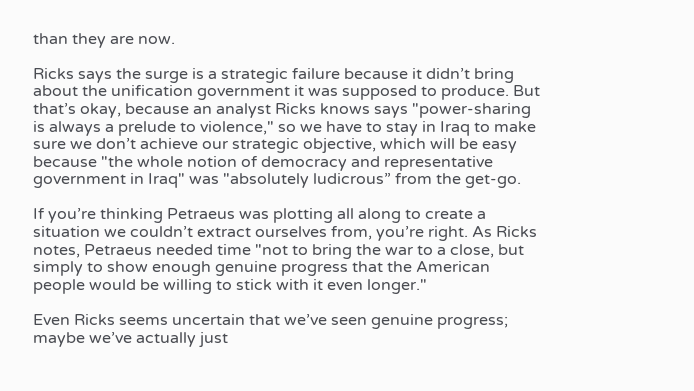than they are now.

Ricks says the surge is a strategic failure because it didn’t bring about the unification government it was supposed to produce. But that’s okay, because an analyst Ricks knows says "power-sharing is always a prelude to violence," so we have to stay in Iraq to make sure we don’t achieve our strategic objective, which will be easy because "the whole notion of democracy and representative government in Iraq" was "absolutely ludicrous” from the get-go.

If you’re thinking Petraeus was plotting all along to create a situation we couldn’t extract ourselves from, you’re right. As Ricks notes, Petraeus needed time "not to bring the war to a close, but simply to show enough genuine progress that the American people would be willing to stick with it even longer."

Even Ricks seems uncertain that we’ve seen genuine progress; maybe we’ve actually just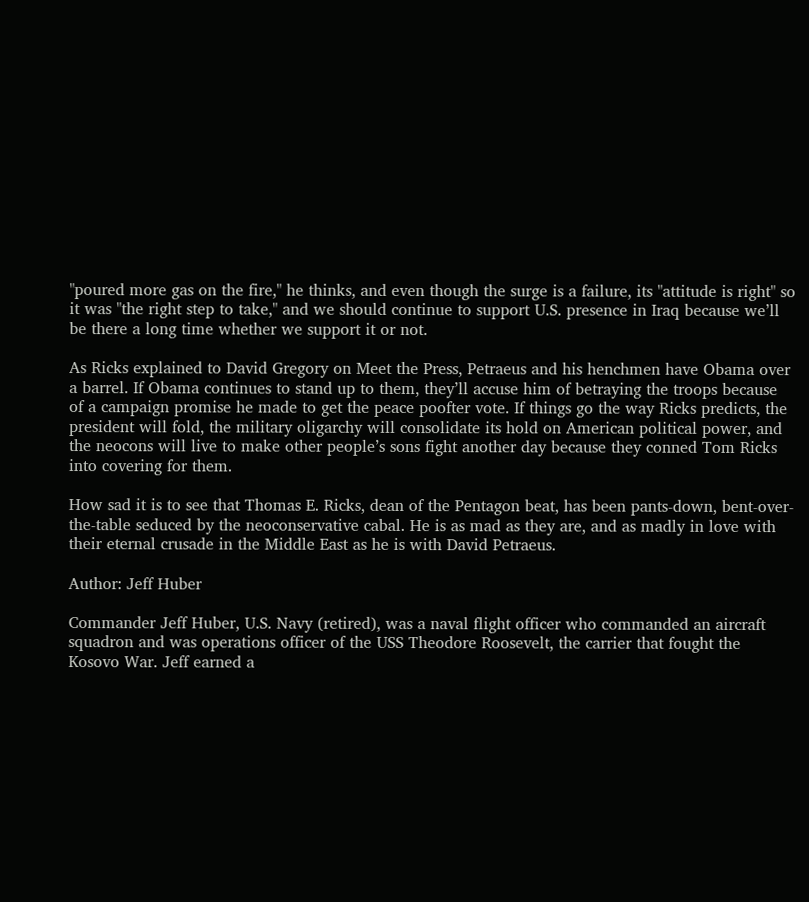"poured more gas on the fire," he thinks, and even though the surge is a failure, its "attitude is right" so it was "the right step to take," and we should continue to support U.S. presence in Iraq because we’ll be there a long time whether we support it or not.

As Ricks explained to David Gregory on Meet the Press, Petraeus and his henchmen have Obama over a barrel. If Obama continues to stand up to them, they’ll accuse him of betraying the troops because of a campaign promise he made to get the peace poofter vote. If things go the way Ricks predicts, the president will fold, the military oligarchy will consolidate its hold on American political power, and the neocons will live to make other people’s sons fight another day because they conned Tom Ricks into covering for them.

How sad it is to see that Thomas E. Ricks, dean of the Pentagon beat, has been pants-down, bent-over-the-table seduced by the neoconservative cabal. He is as mad as they are, and as madly in love with their eternal crusade in the Middle East as he is with David Petraeus.

Author: Jeff Huber

Commander Jeff Huber, U.S. Navy (retired), was a naval flight officer who commanded an aircraft squadron and was operations officer of the USS Theodore Roosevelt, the carrier that fought the Kosovo War. Jeff earned a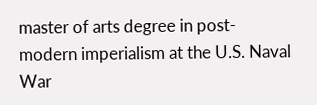master of arts degree in post-modern imperialism at the U.S. Naval War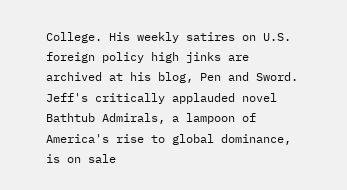College. His weekly satires on U.S. foreign policy high jinks are archived at his blog, Pen and Sword. Jeff's critically applauded novel Bathtub Admirals, a lampoon of America's rise to global dominance, is on sale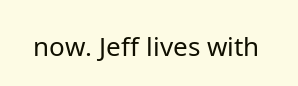now. Jeff lives with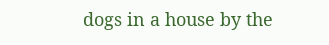dogs in a house by the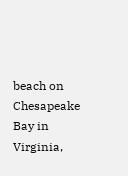beach on Chesapeake Bay in Virginia,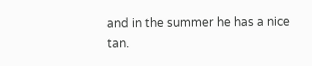and in the summer he has a nice tan.